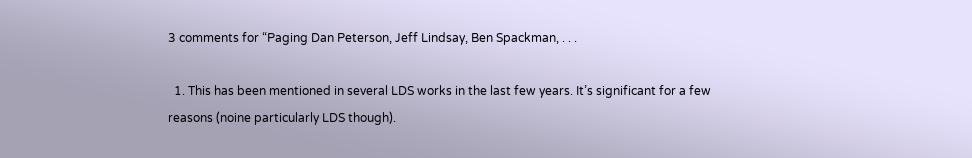3 comments for “Paging Dan Peterson, Jeff Lindsay, Ben Spackman, . . .

  1. This has been mentioned in several LDS works in the last few years. It’s significant for a few reasons (noine particularly LDS though).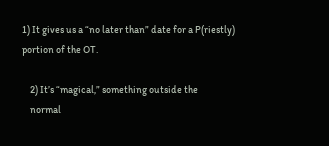1) It gives us a “no later than” date for a P(riestly) portion of the OT.

    2) It’s “magical,” something outside the
    normal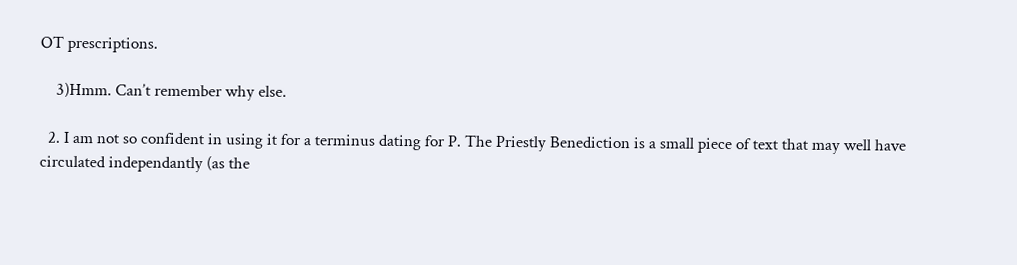OT prescriptions.

    3)Hmm. Can’t remember why else.

  2. I am not so confident in using it for a terminus dating for P. The Priestly Benediction is a small piece of text that may well have circulated independantly (as the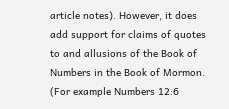article notes). However, it does add support for claims of quotes to and allusions of the Book of Numbers in the Book of Mormon. (For example Numbers 12:6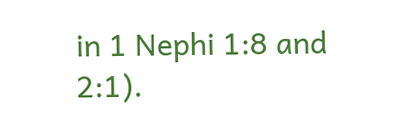in 1 Nephi 1:8 and 2:1).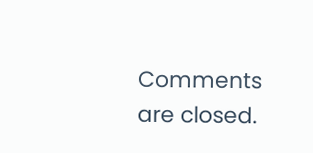Comments are closed.